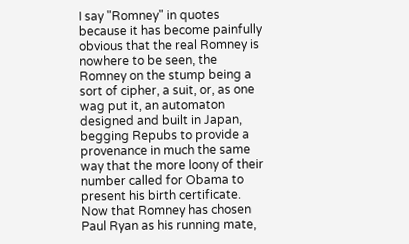I say "Romney" in quotes because it has become painfully obvious that the real Romney is nowhere to be seen, the Romney on the stump being a sort of cipher, a suit, or, as one wag put it, an automaton designed and built in Japan, begging Repubs to provide a provenance in much the same way that the more loony of their number called for Obama to present his birth certificate.  Now that Romney has chosen Paul Ryan as his running mate,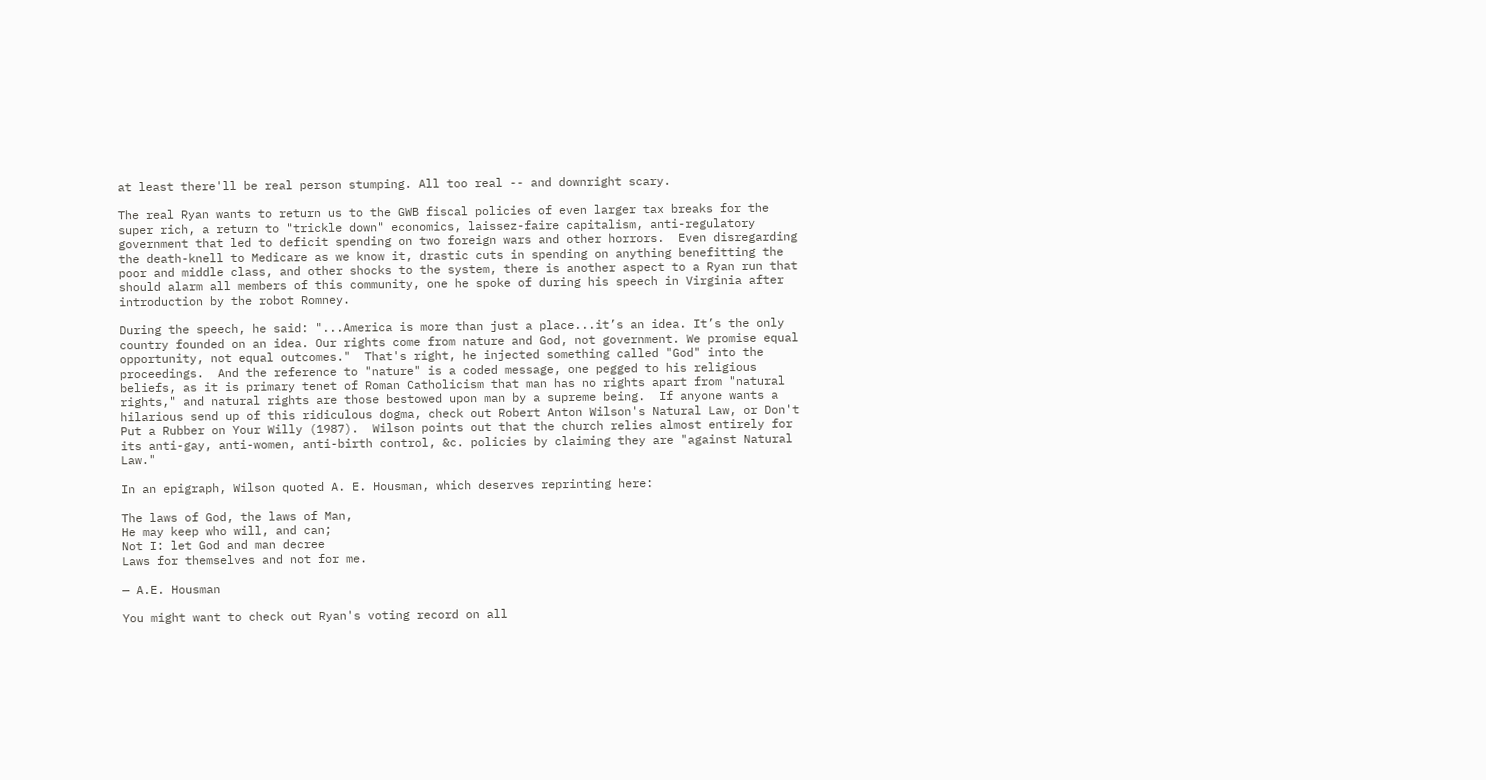at least there'll be real person stumping. All too real -- and downright scary.

The real Ryan wants to return us to the GWB fiscal policies of even larger tax breaks for the super rich, a return to "trickle down" economics, laissez-faire capitalism, anti-regulatory government that led to deficit spending on two foreign wars and other horrors.  Even disregarding the death-knell to Medicare as we know it, drastic cuts in spending on anything benefitting the poor and middle class, and other shocks to the system, there is another aspect to a Ryan run that should alarm all members of this community, one he spoke of during his speech in Virginia after introduction by the robot Romney.

During the speech, he said: "...America is more than just a place...it’s an idea. It’s the only country founded on an idea. Our rights come from nature and God, not government. We promise equal opportunity, not equal outcomes."  That's right, he injected something called "God" into the proceedings.  And the reference to "nature" is a coded message, one pegged to his religious beliefs, as it is primary tenet of Roman Catholicism that man has no rights apart from "natural rights," and natural rights are those bestowed upon man by a supreme being.  If anyone wants a hilarious send up of this ridiculous dogma, check out Robert Anton Wilson's Natural Law, or Don't Put a Rubber on Your Willy (1987).  Wilson points out that the church relies almost entirely for its anti-gay, anti-women, anti-birth control, &c. policies by claiming they are "against Natural Law."

In an epigraph, Wilson quoted A. E. Housman, which deserves reprinting here:

The laws of God, the laws of Man,
He may keep who will, and can;
Not I: let God and man decree
Laws for themselves and not for me.

— A.E. Housman

You might want to check out Ryan's voting record on all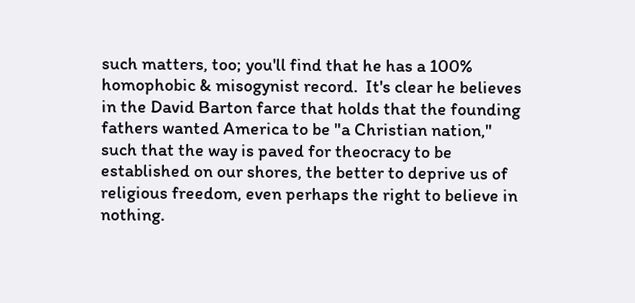such matters, too; you'll find that he has a 100% homophobic & misogynist record.  It's clear he believes in the David Barton farce that holds that the founding fathers wanted America to be "a Christian nation," such that the way is paved for theocracy to be established on our shores, the better to deprive us of religious freedom, even perhaps the right to believe in nothing.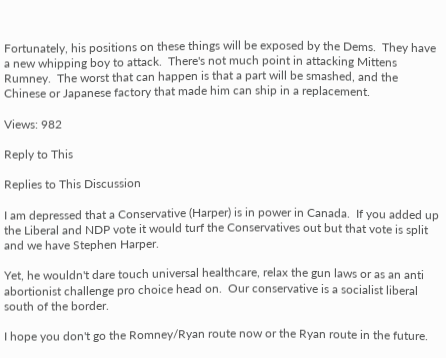Fortunately, his positions on these things will be exposed by the Dems.  They have a new whipping boy to attack.  There's not much point in attacking Mittens Rumney.  The worst that can happen is that a part will be smashed, and the Chinese or Japanese factory that made him can ship in a replacement.

Views: 982

Reply to This

Replies to This Discussion

I am depressed that a Conservative (Harper) is in power in Canada.  If you added up the Liberal and NDP vote it would turf the Conservatives out but that vote is split and we have Stephen Harper.

Yet, he wouldn't dare touch universal healthcare, relax the gun laws or as an anti abortionist challenge pro choice head on.  Our conservative is a socialist liberal south of the border.

I hope you don't go the Romney/Ryan route now or the Ryan route in the future.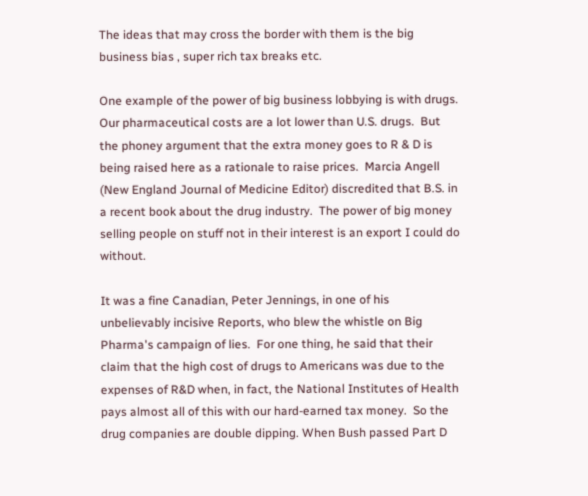The ideas that may cross the border with them is the big business bias , super rich tax breaks etc.

One example of the power of big business lobbying is with drugs. Our pharmaceutical costs are a lot lower than U.S. drugs.  But the phoney argument that the extra money goes to R & D is being raised here as a rationale to raise prices.  Marcia Angell (New England Journal of Medicine Editor) discredited that B.S. in a recent book about the drug industry.  The power of big money selling people on stuff not in their interest is an export I could do without.

It was a fine Canadian, Peter Jennings, in one of his unbelievably incisive Reports, who blew the whistle on Big Pharma's campaign of lies.  For one thing, he said that their claim that the high cost of drugs to Americans was due to the expenses of R&D when, in fact, the National Institutes of Health pays almost all of this with our hard-earned tax money.  So the drug companies are double dipping. When Bush passed Part D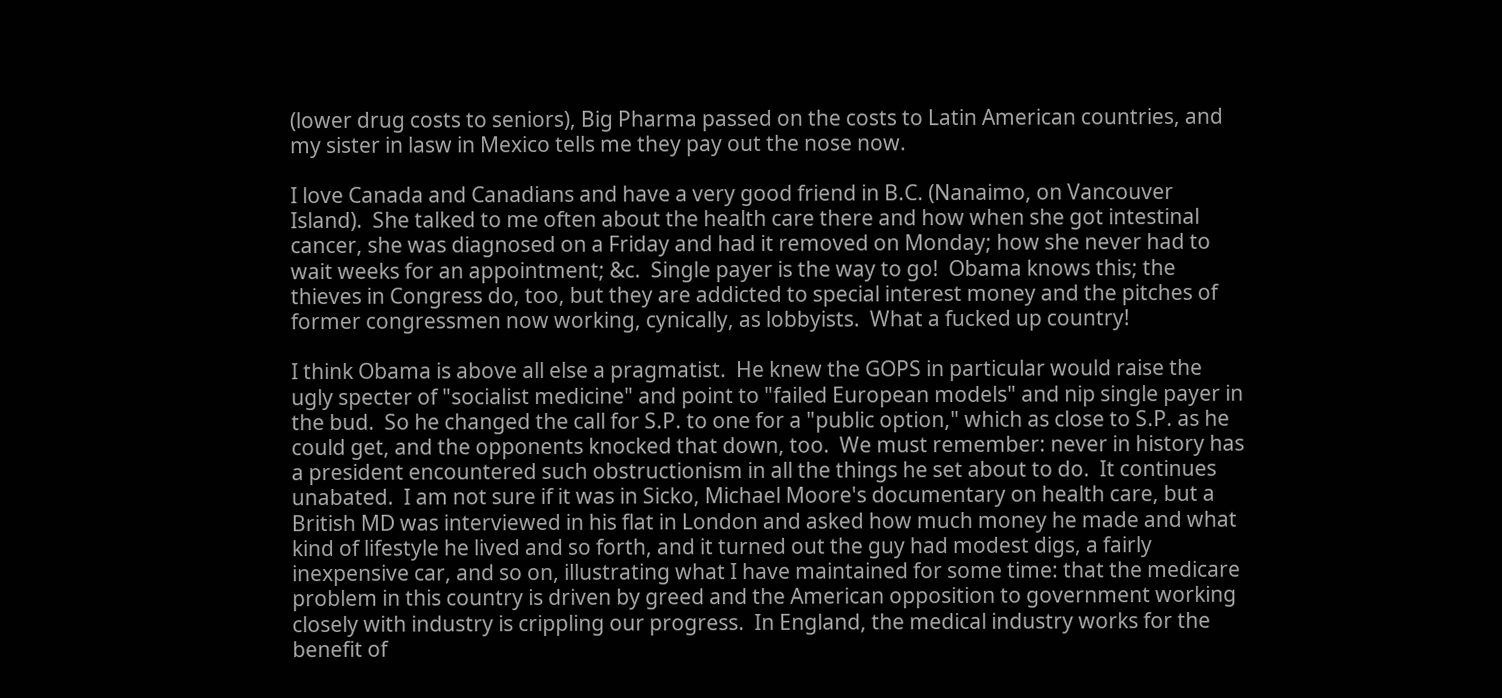(lower drug costs to seniors), Big Pharma passed on the costs to Latin American countries, and my sister in lasw in Mexico tells me they pay out the nose now.

I love Canada and Canadians and have a very good friend in B.C. (Nanaimo, on Vancouver Island).  She talked to me often about the health care there and how when she got intestinal cancer, she was diagnosed on a Friday and had it removed on Monday; how she never had to wait weeks for an appointment; &c.  Single payer is the way to go!  Obama knows this; the thieves in Congress do, too, but they are addicted to special interest money and the pitches of former congressmen now working, cynically, as lobbyists.  What a fucked up country!

I think Obama is above all else a pragmatist.  He knew the GOPS in particular would raise the ugly specter of "socialist medicine" and point to "failed European models" and nip single payer in the bud.  So he changed the call for S.P. to one for a "public option," which as close to S.P. as he could get, and the opponents knocked that down, too.  We must remember: never in history has a president encountered such obstructionism in all the things he set about to do.  It continues unabated.  I am not sure if it was in Sicko, Michael Moore's documentary on health care, but a British MD was interviewed in his flat in London and asked how much money he made and what kind of lifestyle he lived and so forth, and it turned out the guy had modest digs, a fairly inexpensive car, and so on, illustrating what I have maintained for some time: that the medicare problem in this country is driven by greed and the American opposition to government working closely with industry is crippling our progress.  In England, the medical industry works for the benefit of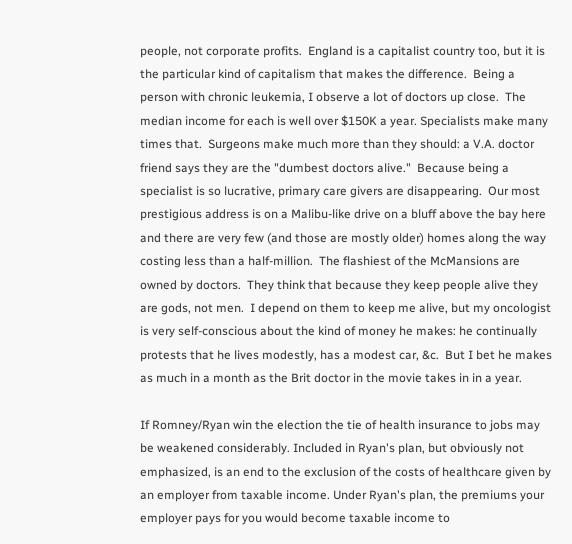people, not corporate profits.  England is a capitalist country too, but it is the particular kind of capitalism that makes the difference.  Being a person with chronic leukemia, I observe a lot of doctors up close.  The median income for each is well over $150K a year. Specialists make many times that.  Surgeons make much more than they should: a V.A. doctor friend says they are the "dumbest doctors alive."  Because being a specialist is so lucrative, primary care givers are disappearing.  Our most prestigious address is on a Malibu-like drive on a bluff above the bay here and there are very few (and those are mostly older) homes along the way costing less than a half-million.  The flashiest of the McMansions are owned by doctors.  They think that because they keep people alive they are gods, not men.  I depend on them to keep me alive, but my oncologist is very self-conscious about the kind of money he makes: he continually protests that he lives modestly, has a modest car, &c.  But I bet he makes as much in a month as the Brit doctor in the movie takes in in a year.

If Romney/Ryan win the election the tie of health insurance to jobs may be weakened considerably. Included in Ryan's plan, but obviously not emphasized, is an end to the exclusion of the costs of healthcare given by an employer from taxable income. Under Ryan's plan, the premiums your employer pays for you would become taxable income to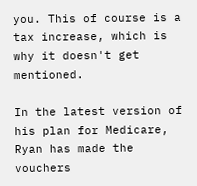you. This of course is a tax increase, which is why it doesn't get mentioned.

In the latest version of his plan for Medicare, Ryan has made the vouchers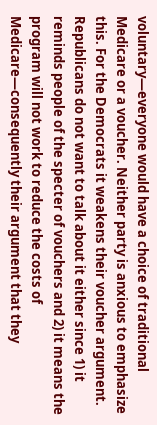voluntary—everyone would have a choice of traditional Medicare or a voucher. Neither party is anxious to emphasize this. For the Democrats it weakens their voucher argument. Republicans do not want to talk about it either since 1) it reminds people of the specter of vouchers and 2) it means the program will not work to reduce the costs of Medicare—consequently their argument that they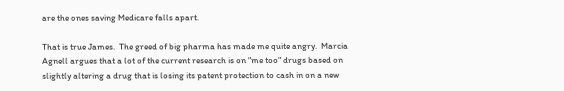are the ones saving Medicare falls apart.

That is true James.  The greed of big pharma has made me quite angry.  Marcia Agnell argues that a lot of the current research is on "me too" drugs based on slightly altering a drug that is losing its patent protection to cash in on a new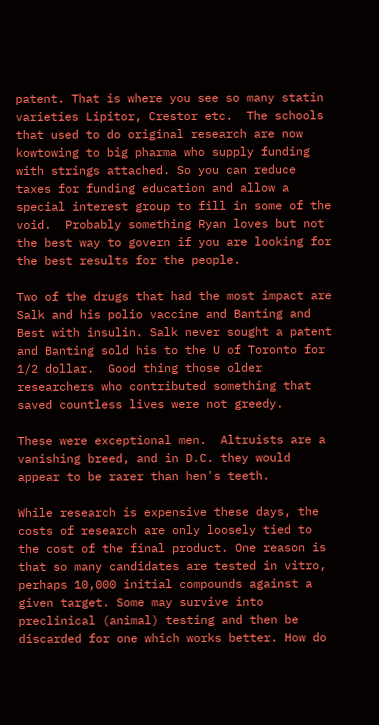patent. That is where you see so many statin varieties Lipitor, Crestor etc.  The schools that used to do original research are now kowtowing to big pharma who supply funding with strings attached. So you can reduce taxes for funding education and allow a special interest group to fill in some of the void.  Probably something Ryan loves but not the best way to govern if you are looking for the best results for the people.

Two of the drugs that had the most impact are Salk and his polio vaccine and Banting and Best with insulin. Salk never sought a patent and Banting sold his to the U of Toronto for 1/2 dollar.  Good thing those older researchers who contributed something that saved countless lives were not greedy.

These were exceptional men.  Altruists are a vanishing breed, and in D.C. they would appear to be rarer than hen's teeth.

While research is expensive these days, the costs of research are only loosely tied to the cost of the final product. One reason is that so many candidates are tested in vitro, perhaps 10,000 initial compounds against a given target. Some may survive into preclinical (animal) testing and then be discarded for one which works better. How do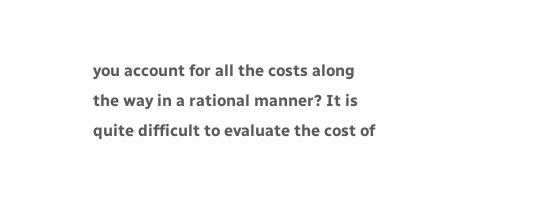you account for all the costs along the way in a rational manner? It is quite difficult to evaluate the cost of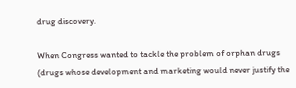drug discovery.

When Congress wanted to tackle the problem of orphan drugs (drugs whose development and marketing would never justify the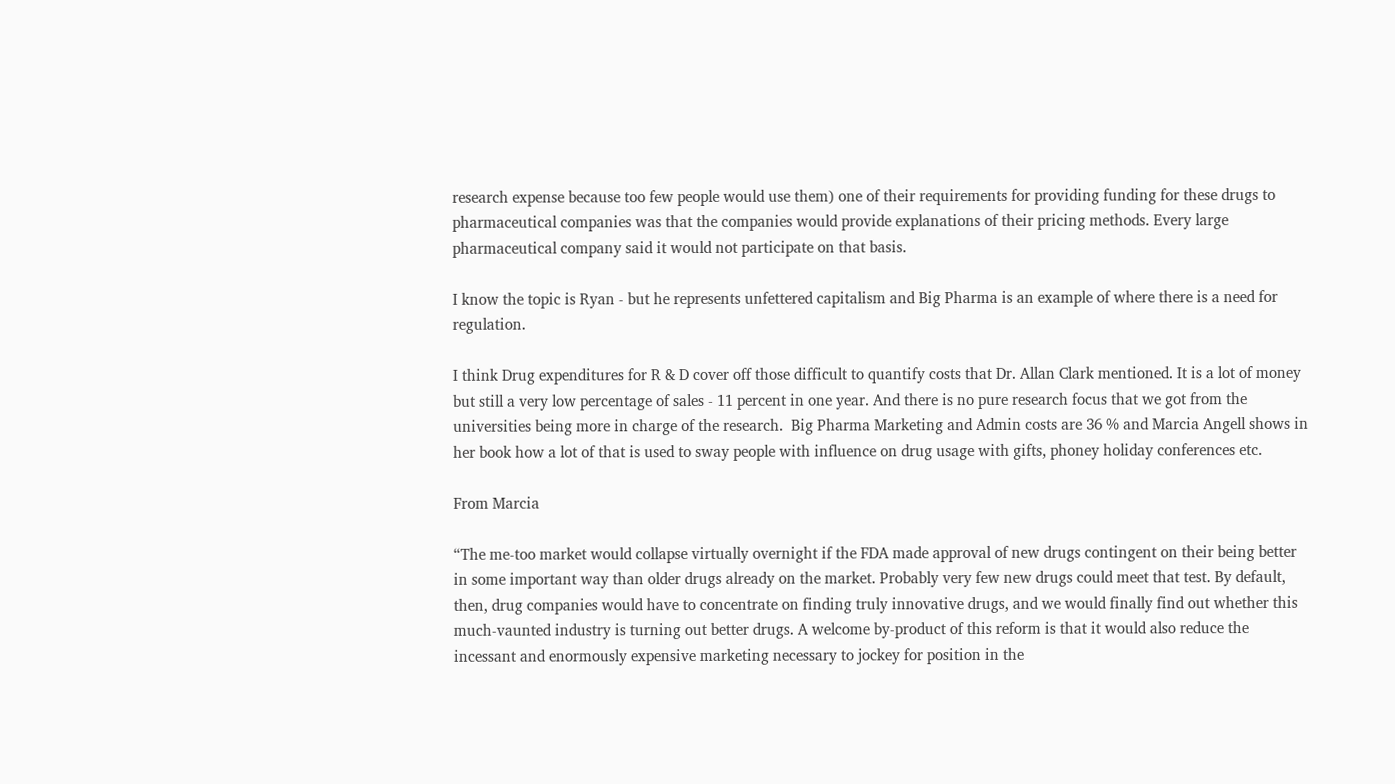research expense because too few people would use them) one of their requirements for providing funding for these drugs to pharmaceutical companies was that the companies would provide explanations of their pricing methods. Every large pharmaceutical company said it would not participate on that basis.

I know the topic is Ryan - but he represents unfettered capitalism and Big Pharma is an example of where there is a need for regulation.

I think Drug expenditures for R & D cover off those difficult to quantify costs that Dr. Allan Clark mentioned. It is a lot of money but still a very low percentage of sales - 11 percent in one year. And there is no pure research focus that we got from the universities being more in charge of the research.  Big Pharma Marketing and Admin costs are 36 % and Marcia Angell shows in her book how a lot of that is used to sway people with influence on drug usage with gifts, phoney holiday conferences etc.

From Marcia

“The me-too market would collapse virtually overnight if the FDA made approval of new drugs contingent on their being better in some important way than older drugs already on the market. Probably very few new drugs could meet that test. By default, then, drug companies would have to concentrate on finding truly innovative drugs, and we would finally find out whether this much-vaunted industry is turning out better drugs. A welcome by-product of this reform is that it would also reduce the incessant and enormously expensive marketing necessary to jockey for position in the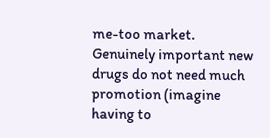me-too market. Genuinely important new drugs do not need much promotion (imagine having to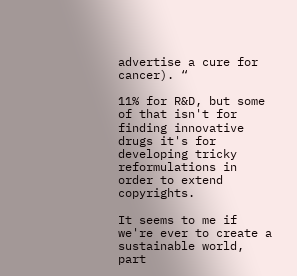advertise a cure for cancer). “

11% for R&D, but some of that isn't for finding innovative drugs it's for developing tricky reformulations in order to extend copyrights.

It seems to me if we're ever to create a sustainable world, part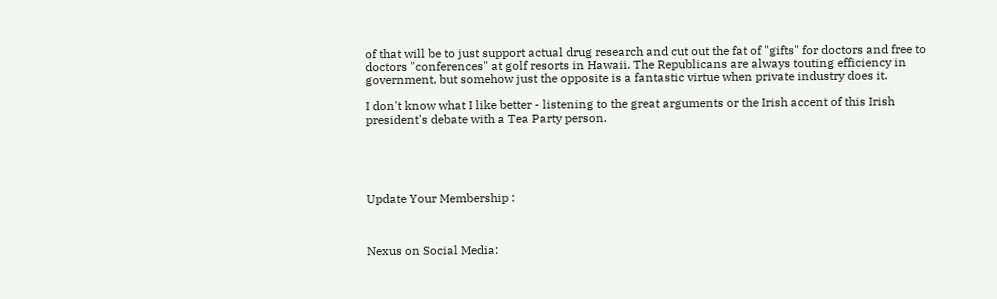of that will be to just support actual drug research and cut out the fat of "gifts" for doctors and free to doctors "conferences" at golf resorts in Hawaii. The Republicans are always touting efficiency in government, but somehow just the opposite is a fantastic virtue when private industry does it.

I don't know what I like better - listening to the great arguments or the Irish accent of this Irish president's debate with a Tea Party person.





Update Your Membership :



Nexus on Social Media: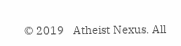© 2019   Atheist Nexus. All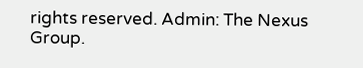rights reserved. Admin: The Nexus Group.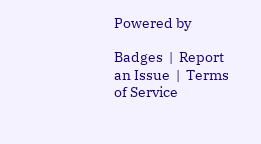Powered by

Badges  |  Report an Issue  |  Terms of Service